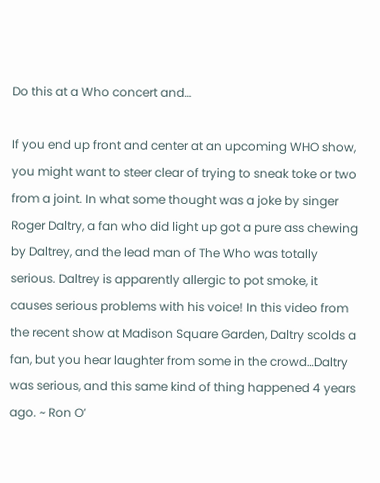Do this at a Who concert and…

If you end up front and center at an upcoming WHO show, you might want to steer clear of trying to sneak toke or two from a joint. In what some thought was a joke by singer Roger Daltry, a fan who did light up got a pure ass chewing by Daltrey, and the lead man of The Who was totally serious. Daltrey is apparently allergic to pot smoke, it causes serious problems with his voice! In this video from the recent show at Madison Square Garden, Daltry scolds a fan, but you hear laughter from some in the crowd…Daltry was serious, and this same kind of thing happened 4 years ago. ~ Ron O’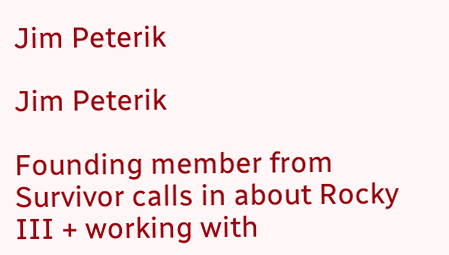Jim Peterik

Jim Peterik

Founding member from Survivor calls in about Rocky III + working with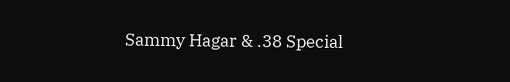Sammy Hagar & .38 Special